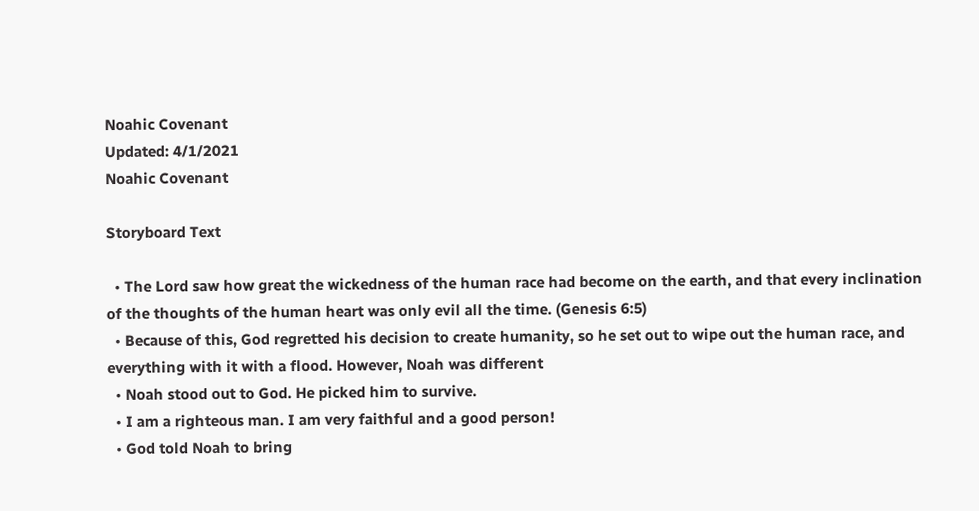Noahic Covenant
Updated: 4/1/2021
Noahic Covenant

Storyboard Text

  • The Lord saw how great the wickedness of the human race had become on the earth, and that every inclination of the thoughts of the human heart was only evil all the time. (Genesis 6:5)
  • Because of this, God regretted his decision to create humanity, so he set out to wipe out the human race, and everything with it with a flood. However, Noah was different
  • Noah stood out to God. He picked him to survive.
  • I am a righteous man. I am very faithful and a good person!
  • God told Noah to bring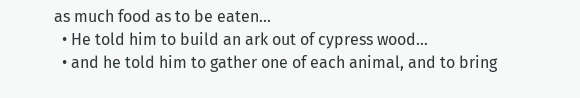as much food as to be eaten...
  • He told him to build an ark out of cypress wood...
  • and he told him to gather one of each animal, and to bring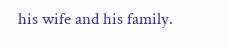his wife and his family.